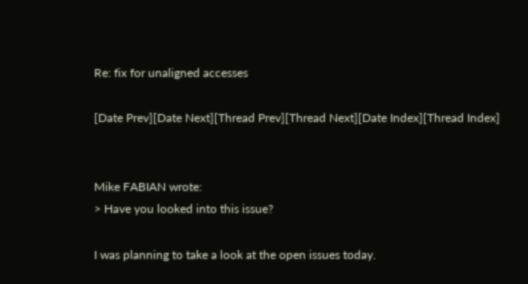Re: fix for unaligned accesses

[Date Prev][Date Next][Thread Prev][Thread Next][Date Index][Thread Index]


Mike FABIAN wrote:
> Have you looked into this issue?

I was planning to take a look at the open issues today.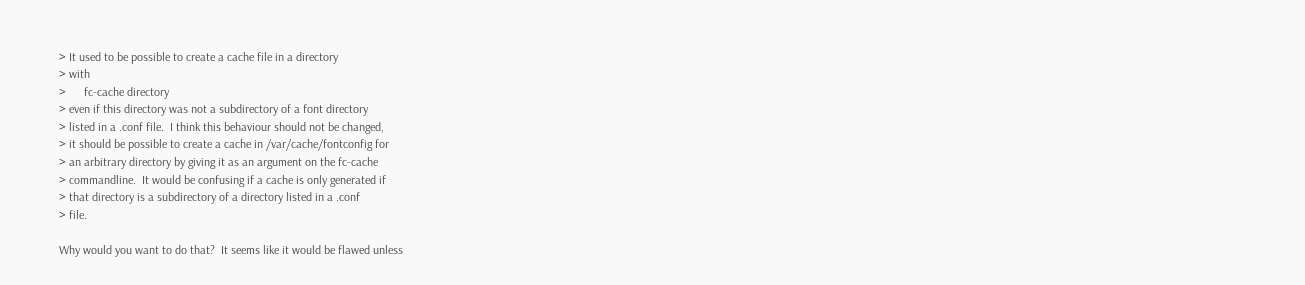> It used to be possible to create a cache file in a directory
> with
>      fc-cache directory
> even if this directory was not a subdirectory of a font directory
> listed in a .conf file.  I think this behaviour should not be changed,
> it should be possible to create a cache in /var/cache/fontconfig for
> an arbitrary directory by giving it as an argument on the fc-cache
> commandline.  It would be confusing if a cache is only generated if
> that directory is a subdirectory of a directory listed in a .conf
> file.

Why would you want to do that?  It seems like it would be flawed unless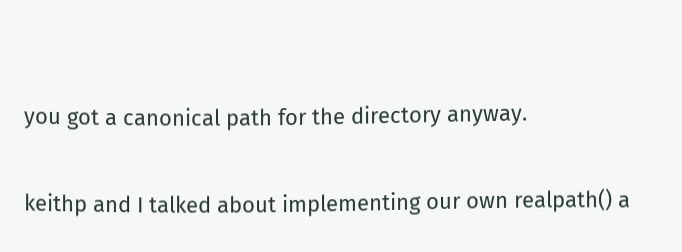you got a canonical path for the directory anyway.

keithp and I talked about implementing our own realpath() a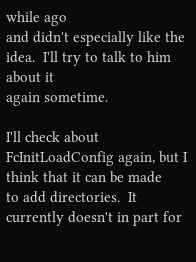while ago
and didn't especially like the idea.  I'll try to talk to him about it
again sometime.

I'll check about FcInitLoadConfig again, but I think that it can be made
to add directories.  It currently doesn't in part for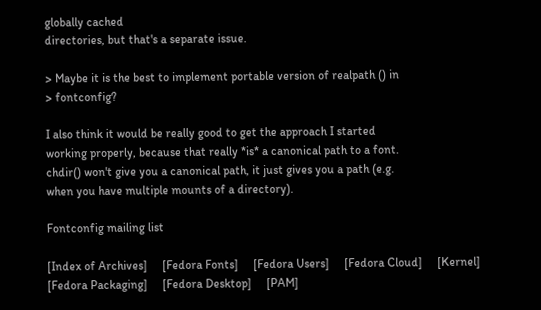globally cached
directories, but that's a separate issue.

> Maybe it is the best to implement portable version of realpath () in
> fontconfig?

I also think it would be really good to get the approach I started
working properly, because that really *is* a canonical path to a font.
chdir() won't give you a canonical path, it just gives you a path (e.g.
when you have multiple mounts of a directory).

Fontconfig mailing list

[Index of Archives]     [Fedora Fonts]     [Fedora Users]     [Fedora Cloud]     [Kernel]     [Fedora Packaging]     [Fedora Desktop]     [PAM]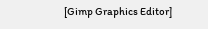[Gimp Graphics Editor]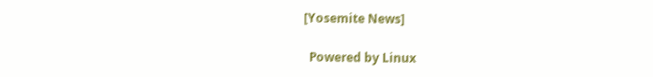[Yosemite News]

  Powered by Linux